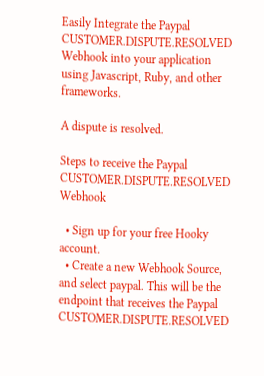Easily Integrate the Paypal CUSTOMER.DISPUTE.RESOLVED Webhook into your application using Javascript, Ruby, and other frameworks.

A dispute is resolved.

Steps to receive the Paypal CUSTOMER.DISPUTE.RESOLVED Webhook

  • Sign up for your free Hooky account.
  • Create a new Webhook Source, and select paypal. This will be the endpoint that receives the Paypal CUSTOMER.DISPUTE.RESOLVED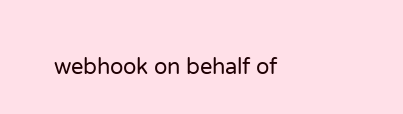webhook on behalf of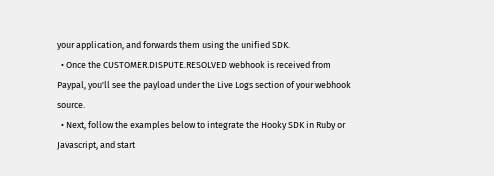your application, and forwards them using the unified SDK.
  • Once the CUSTOMER.DISPUTE.RESOLVED webhook is received from Paypal, you'll see the payload under the Live Logs section of your webhook source.
  • Next, follow the examples below to integrate the Hooky SDK in Ruby or Javascript, and start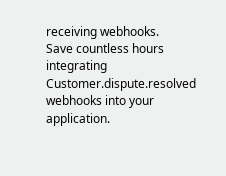receiving webhooks.
Save countless hours integrating Customer.dispute.resolved webhooks into your application.